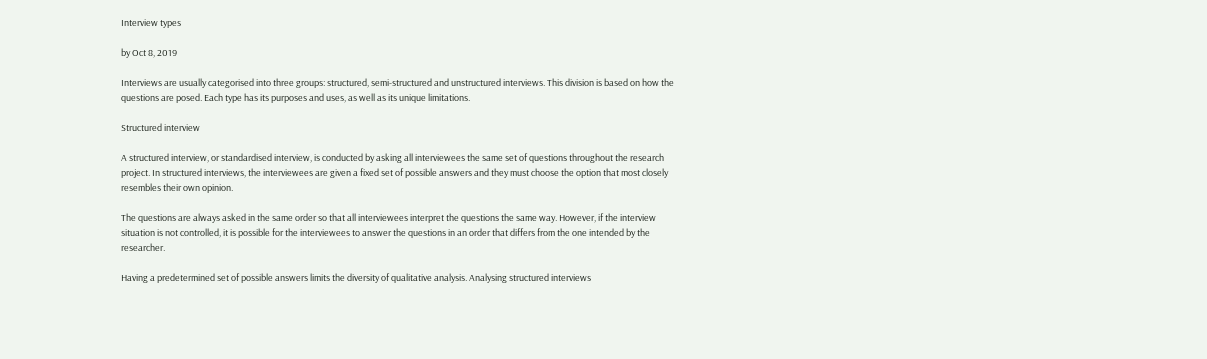Interview types

by Oct 8, 2019

Interviews are usually categorised into three groups: structured, semi-structured and unstructured interviews. This division is based on how the questions are posed. Each type has its purposes and uses, as well as its unique limitations.

Structured interview

A structured interview, or standardised interview, is conducted by asking all interviewees the same set of questions throughout the research project. In structured interviews, the interviewees are given a fixed set of possible answers and they must choose the option that most closely resembles their own opinion.

The questions are always asked in the same order so that all interviewees interpret the questions the same way. However, if the interview situation is not controlled, it is possible for the interviewees to answer the questions in an order that differs from the one intended by the researcher.

Having a predetermined set of possible answers limits the diversity of qualitative analysis. Analysing structured interviews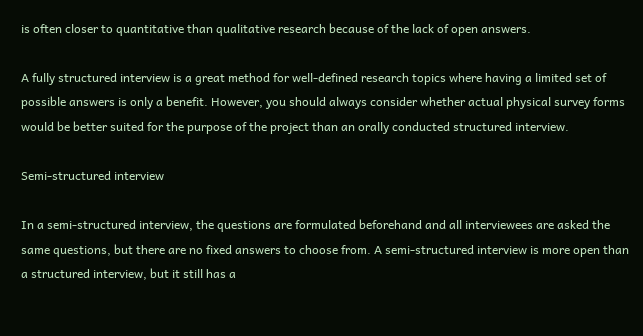is often closer to quantitative than qualitative research because of the lack of open answers.

A fully structured interview is a great method for well-defined research topics where having a limited set of possible answers is only a benefit. However, you should always consider whether actual physical survey forms would be better suited for the purpose of the project than an orally conducted structured interview.

Semi-structured interview

In a semi-structured interview, the questions are formulated beforehand and all interviewees are asked the same questions, but there are no fixed answers to choose from. A semi-structured interview is more open than a structured interview, but it still has a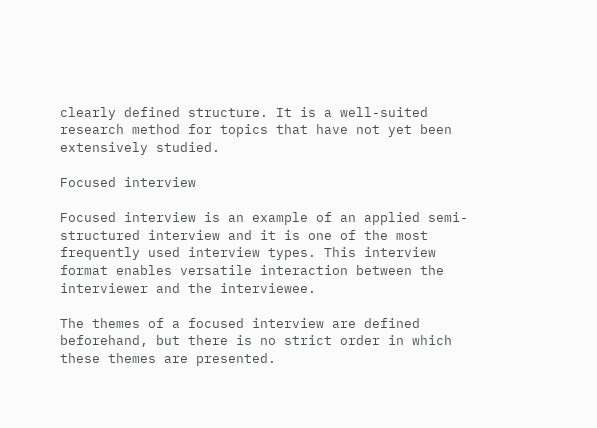clearly defined structure. It is a well-suited research method for topics that have not yet been extensively studied.

Focused interview

Focused interview is an example of an applied semi-structured interview and it is one of the most frequently used interview types. This interview format enables versatile interaction between the interviewer and the interviewee.

The themes of a focused interview are defined beforehand, but there is no strict order in which these themes are presented.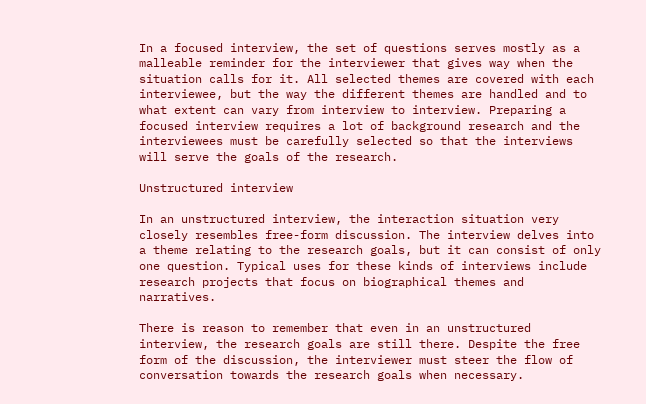In a focused interview, the set of questions serves mostly as a malleable reminder for the interviewer that gives way when the situation calls for it. All selected themes are covered with each interviewee, but the way the different themes are handled and to what extent can vary from interview to interview. Preparing a focused interview requires a lot of background research and the interviewees must be carefully selected so that the interviews will serve the goals of the research.

Unstructured interview

In an unstructured interview, the interaction situation very closely resembles free-form discussion. The interview delves into a theme relating to the research goals, but it can consist of only one question. Typical uses for these kinds of interviews include research projects that focus on biographical themes and narratives.

There is reason to remember that even in an unstructured interview, the research goals are still there. Despite the free form of the discussion, the interviewer must steer the flow of conversation towards the research goals when necessary.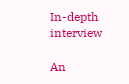In-depth interview

An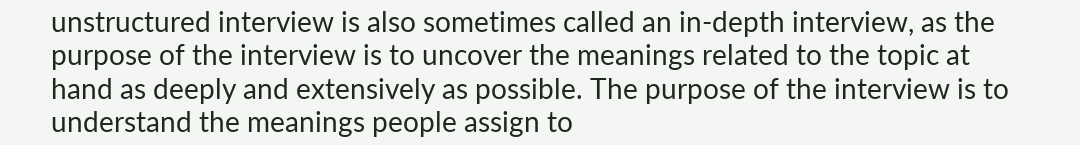unstructured interview is also sometimes called an in-depth interview, as the purpose of the interview is to uncover the meanings related to the topic at hand as deeply and extensively as possible. The purpose of the interview is to understand the meanings people assign to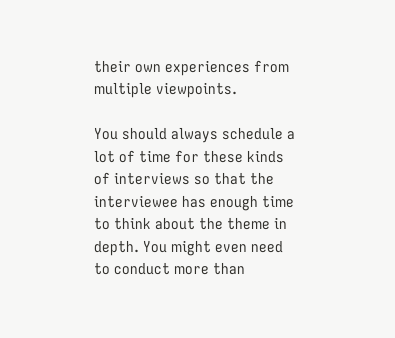their own experiences from multiple viewpoints.

You should always schedule a lot of time for these kinds of interviews so that the interviewee has enough time to think about the theme in depth. You might even need to conduct more than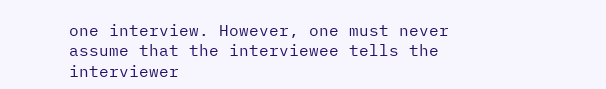one interview. However, one must never assume that the interviewee tells the interviewer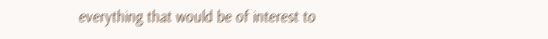everything that would be of interest to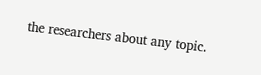the researchers about any topic.